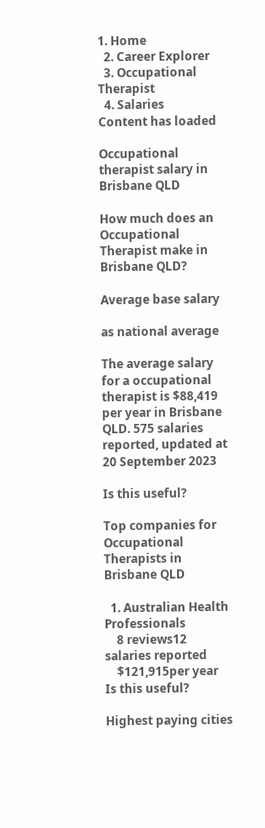1. Home
  2. Career Explorer
  3. Occupational Therapist
  4. Salaries
Content has loaded

Occupational therapist salary in Brisbane QLD

How much does an Occupational Therapist make in Brisbane QLD?

Average base salary

as national average

The average salary for a occupational therapist is $88,419 per year in Brisbane QLD. 575 salaries reported, updated at 20 September 2023

Is this useful?

Top companies for Occupational Therapists in Brisbane QLD

  1. Australian Health Professionals
    8 reviews12 salaries reported
    $121,915per year
Is this useful?

Highest paying cities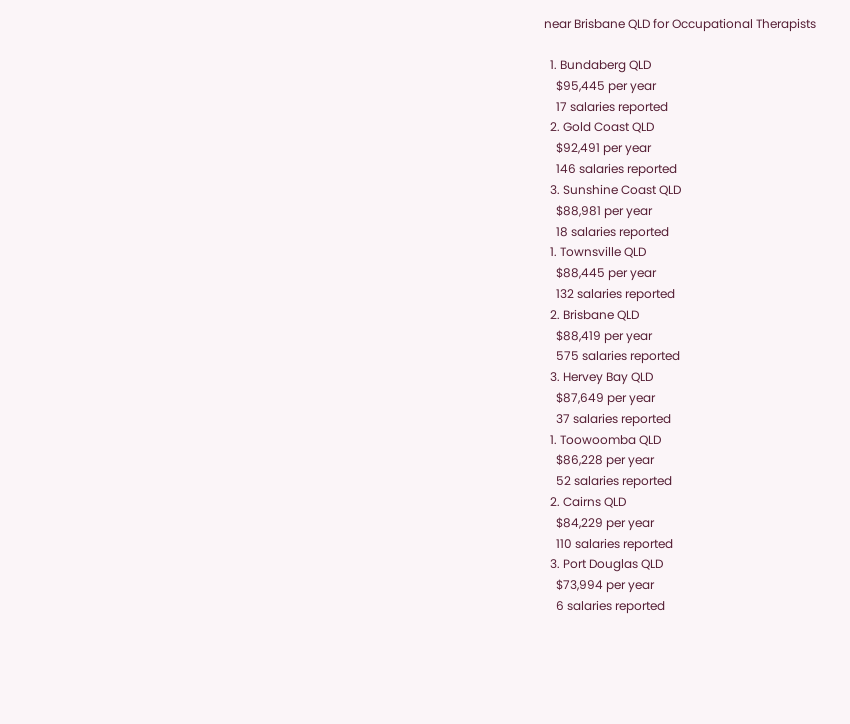near Brisbane QLD for Occupational Therapists

  1. Bundaberg QLD
    $95,445 per year
    17 salaries reported
  2. Gold Coast QLD
    $92,491 per year
    146 salaries reported
  3. Sunshine Coast QLD
    $88,981 per year
    18 salaries reported
  1. Townsville QLD
    $88,445 per year
    132 salaries reported
  2. Brisbane QLD
    $88,419 per year
    575 salaries reported
  3. Hervey Bay QLD
    $87,649 per year
    37 salaries reported
  1. Toowoomba QLD
    $86,228 per year
    52 salaries reported
  2. Cairns QLD
    $84,229 per year
    110 salaries reported
  3. Port Douglas QLD
    $73,994 per year
    6 salaries reported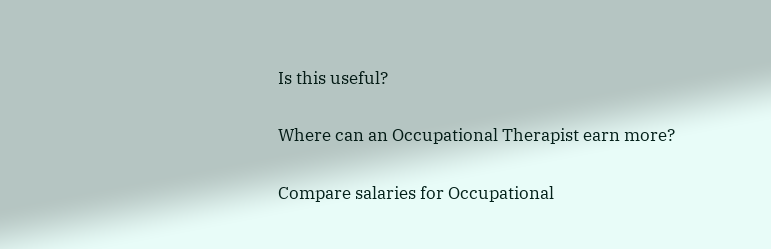Is this useful?

Where can an Occupational Therapist earn more?

Compare salaries for Occupational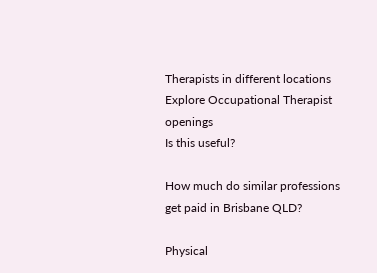Therapists in different locations
Explore Occupational Therapist openings
Is this useful?

How much do similar professions get paid in Brisbane QLD?

Physical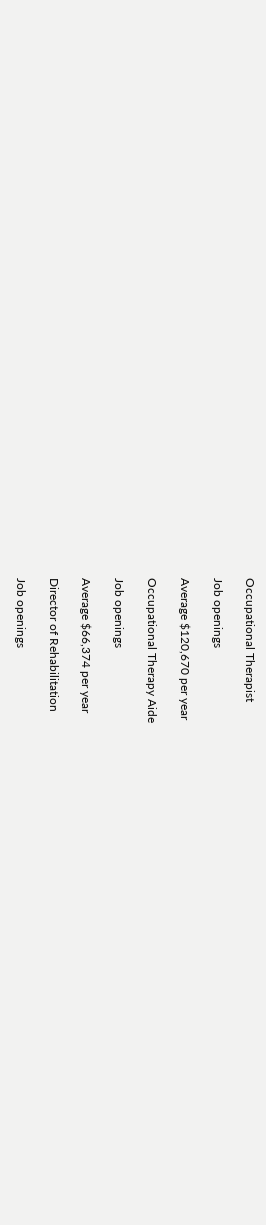Occupational Therapist

Job openings

Average $120,670 per year

Occupational Therapy Aide

Job openings

Average $66,374 per year

Director of Rehabilitation

Job openings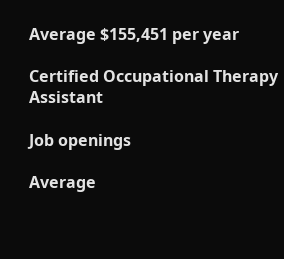Average $155,451 per year

Certified Occupational Therapy Assistant

Job openings

Average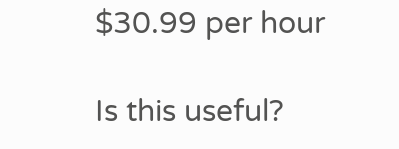$30.99 per hour

Is this useful?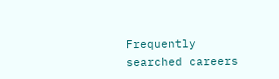Frequently searched careers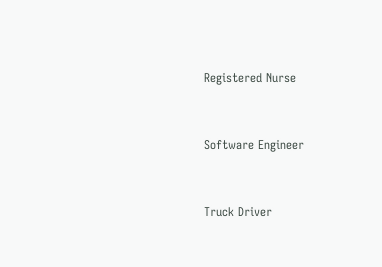Registered Nurse


Software Engineer


Truck Driver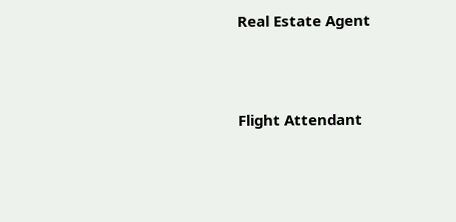Real Estate Agent





Flight Attendant